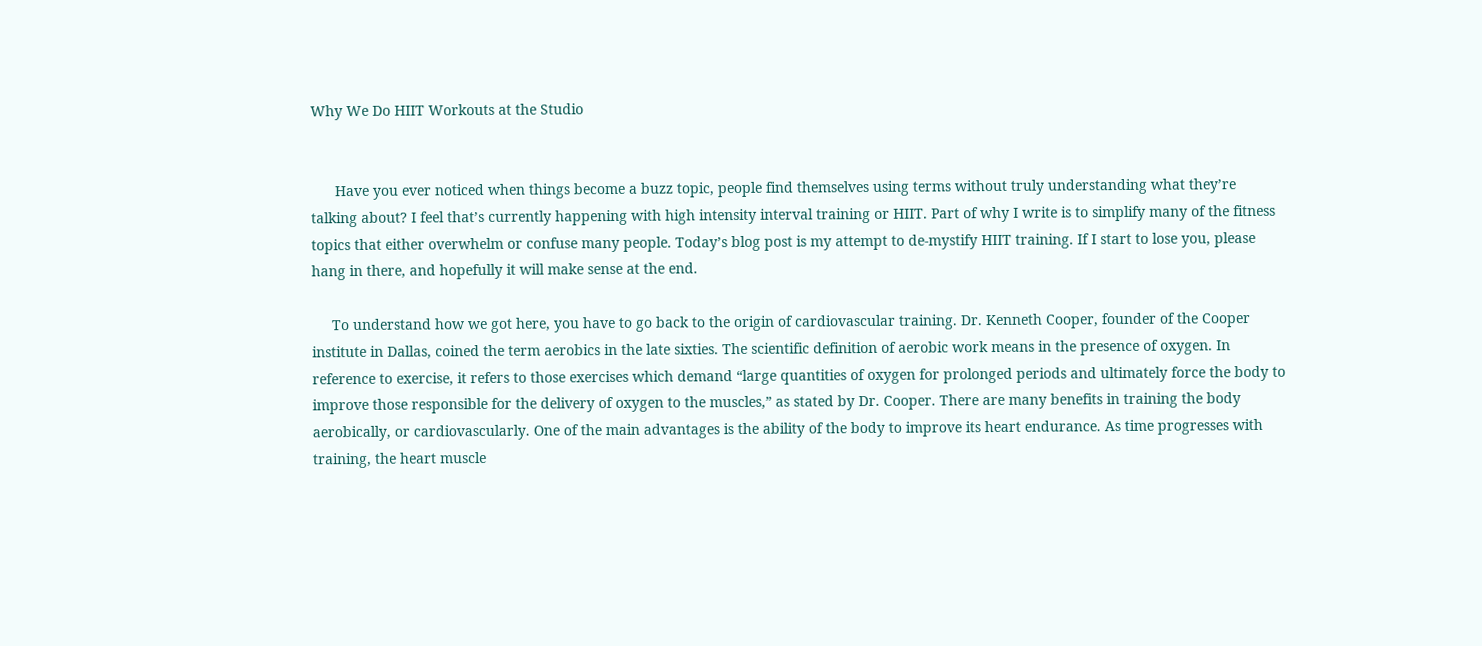Why We Do HIIT Workouts at the Studio


      Have you ever noticed when things become a buzz topic, people find themselves using terms without truly understanding what they’re talking about? I feel that’s currently happening with high intensity interval training or HIIT. Part of why I write is to simplify many of the fitness topics that either overwhelm or confuse many people. Today’s blog post is my attempt to de-mystify HIIT training. If I start to lose you, please hang in there, and hopefully it will make sense at the end.

     To understand how we got here, you have to go back to the origin of cardiovascular training. Dr. Kenneth Cooper, founder of the Cooper institute in Dallas, coined the term aerobics in the late sixties. The scientific definition of aerobic work means in the presence of oxygen. In reference to exercise, it refers to those exercises which demand “large quantities of oxygen for prolonged periods and ultimately force the body to improve those responsible for the delivery of oxygen to the muscles,” as stated by Dr. Cooper. There are many benefits in training the body aerobically, or cardiovascularly. One of the main advantages is the ability of the body to improve its heart endurance. As time progresses with training, the heart muscle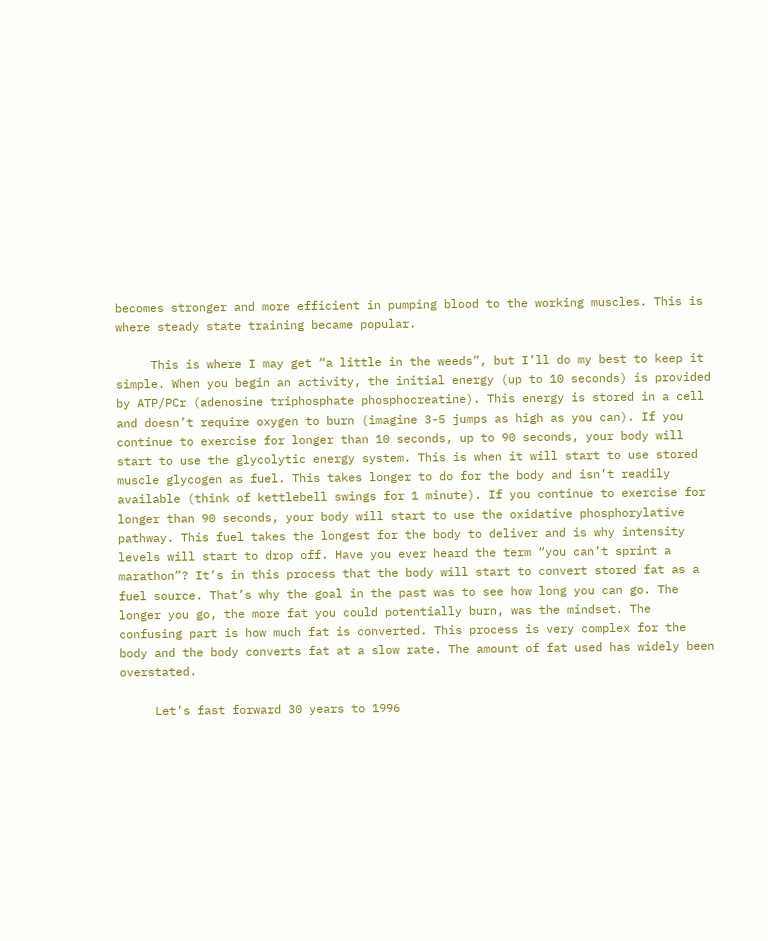becomes stronger and more efficient in pumping blood to the working muscles. This is where steady state training became popular.

     This is where I may get “a little in the weeds”, but I’ll do my best to keep it simple. When you begin an activity, the initial energy (up to 10 seconds) is provided by ATP/PCr (adenosine triphosphate phosphocreatine). This energy is stored in a cell and doesn’t require oxygen to burn (imagine 3-5 jumps as high as you can). If you continue to exercise for longer than 10 seconds, up to 90 seconds, your body will start to use the glycolytic energy system. This is when it will start to use stored muscle glycogen as fuel. This takes longer to do for the body and isn’t readily available (think of kettlebell swings for 1 minute). If you continue to exercise for longer than 90 seconds, your body will start to use the oxidative phosphorylative pathway. This fuel takes the longest for the body to deliver and is why intensity levels will start to drop off. Have you ever heard the term “you can’t sprint a marathon”? It’s in this process that the body will start to convert stored fat as a fuel source. That’s why the goal in the past was to see how long you can go. The longer you go, the more fat you could potentially burn, was the mindset. The confusing part is how much fat is converted. This process is very complex for the body and the body converts fat at a slow rate. The amount of fat used has widely been overstated.

     Let’s fast forward 30 years to 1996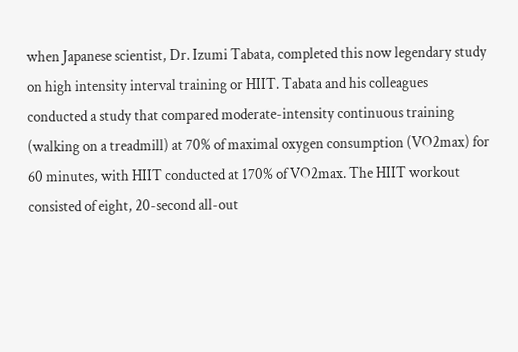when Japanese scientist, Dr. Izumi Tabata, completed this now legendary study on high intensity interval training or HIIT. Tabata and his colleagues conducted a study that compared moderate-intensity continuous training (walking on a treadmill) at 70% of maximal oxygen consumption (VO2max) for 60 minutes, with HIIT conducted at 170% of VO2max. The HIIT workout consisted of eight, 20-second all-out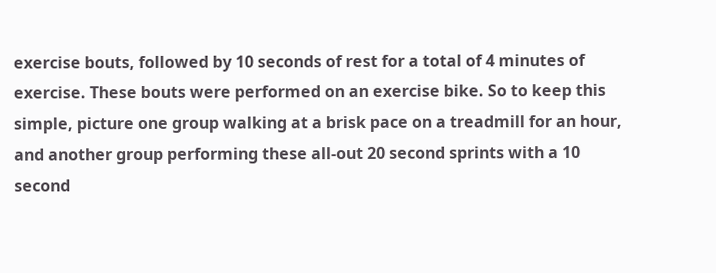exercise bouts, followed by 10 seconds of rest for a total of 4 minutes of exercise. These bouts were performed on an exercise bike. So to keep this simple, picture one group walking at a brisk pace on a treadmill for an hour, and another group performing these all-out 20 second sprints with a 10 second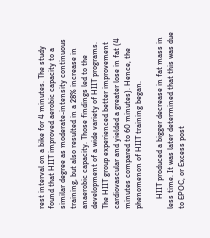rest interval on a bike for 4 minutes. The study found that HIIT improved aerobic capacity to a similar degree as moderate-intensity continuous training, but also resulted in a 28% increase in anaerobic capacity. Those findings led to the development of a wide variety of HIIT programs. The HIIT group experienced better improvement cardiovascular and yielded a greater lose in fat (4 minutes compared to 60 minutes). Hence, the phenomenon of HIIT training began.

     HIIT produced a bigger decrease in fat mass in less time. It was later determined that this was due to EPOC, or Excess post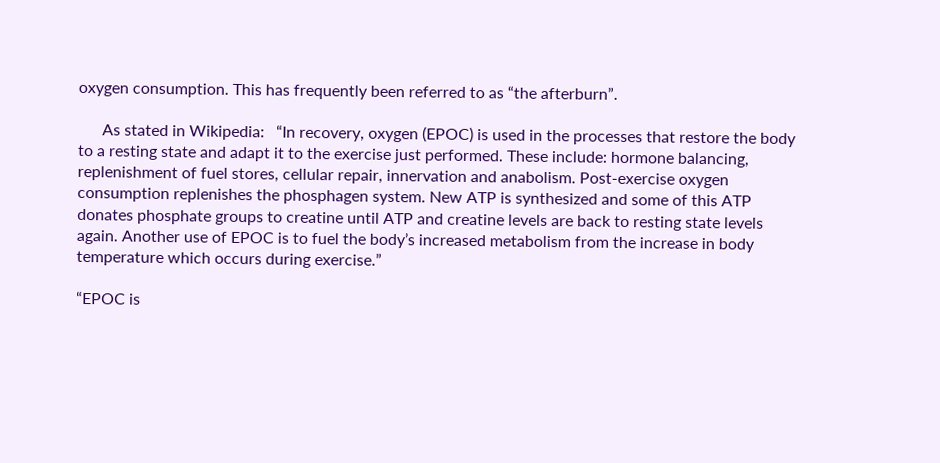oxygen consumption. This has frequently been referred to as “the afterburn”.

      As stated in Wikipedia:   “In recovery, oxygen (EPOC) is used in the processes that restore the body to a resting state and adapt it to the exercise just performed. These include: hormone balancing, replenishment of fuel stores, cellular repair, innervation and anabolism. Post-exercise oxygen consumption replenishes the phosphagen system. New ATP is synthesized and some of this ATP donates phosphate groups to creatine until ATP and creatine levels are back to resting state levels again. Another use of EPOC is to fuel the body’s increased metabolism from the increase in body temperature which occurs during exercise.”

“EPOC is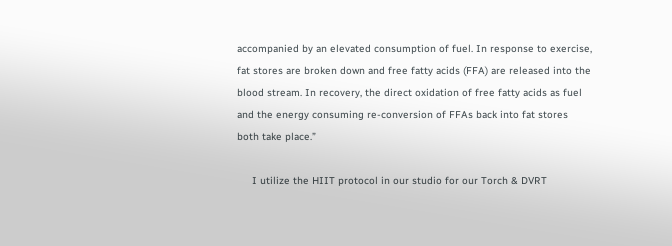accompanied by an elevated consumption of fuel. In response to exercise, fat stores are broken down and free fatty acids (FFA) are released into the blood stream. In recovery, the direct oxidation of free fatty acids as fuel and the energy consuming re-conversion of FFAs back into fat stores both take place.”

     I utilize the HIIT protocol in our studio for our Torch & DVRT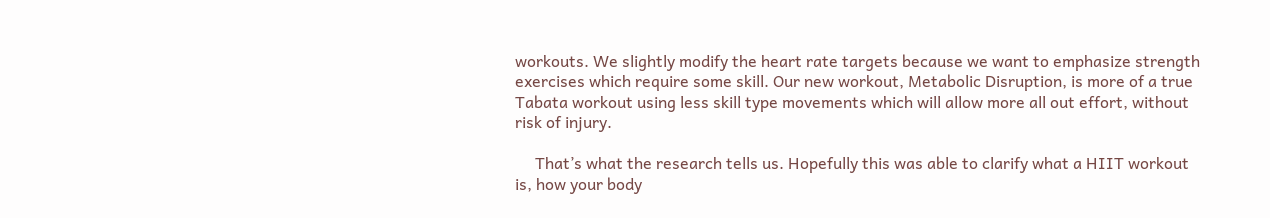workouts. We slightly modify the heart rate targets because we want to emphasize strength exercises which require some skill. Our new workout, Metabolic Disruption, is more of a true Tabata workout using less skill type movements which will allow more all out effort, without risk of injury.

     That’s what the research tells us. Hopefully this was able to clarify what a HIIT workout is, how your body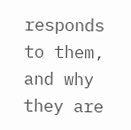responds to them, and why they are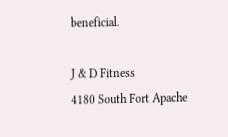beneficial.

J & D Fitness
4180 South Fort Apache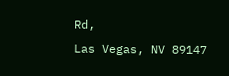Rd,
Las Vegas, NV 89147